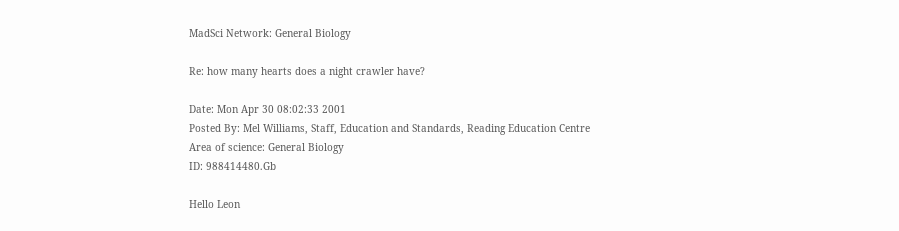MadSci Network: General Biology

Re: how many hearts does a night crawler have?

Date: Mon Apr 30 08:02:33 2001
Posted By: Mel Williams, Staff, Education and Standards, Reading Education Centre
Area of science: General Biology
ID: 988414480.Gb

Hello Leon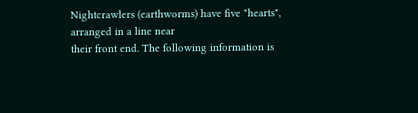Nightcrawlers (earthworms) have five "hearts", arranged in a line near
their front end. The following information is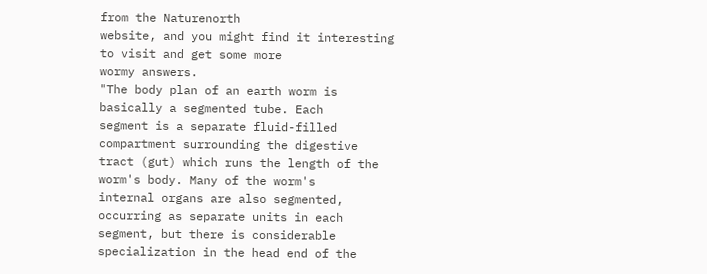from the Naturenorth
website, and you might find it interesting to visit and get some more
wormy answers.
"The body plan of an earth worm is basically a segmented tube. Each
segment is a separate fluid-filled compartment surrounding the digestive
tract (gut) which runs the length of the worm's body. Many of the worm's
internal organs are also segmented, occurring as separate units in each
segment, but there is considerable specialization in the head end of the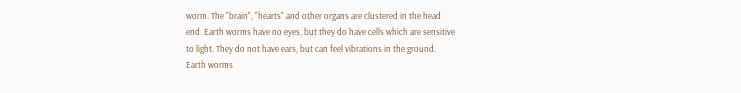worm. The "brain", "hearts" and other organs are clustered in the head
end. Earth worms have no eyes, but they do have cells which are sensitive
to light. They do not have ears, but can feel vibrations in the ground.
Earth worms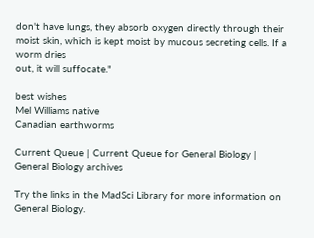don't have lungs, they absorb oxygen directly through their
moist skin, which is kept moist by mucous secreting cells. If a worm dries
out, it will suffocate."

best wishes
Mel Williams native
Canadian earthworms

Current Queue | Current Queue for General Biology | General Biology archives

Try the links in the MadSci Library for more information on General Biology.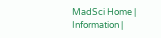MadSci Home | Information |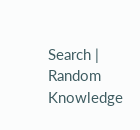Search | Random Knowledge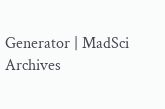Generator | MadSci Archives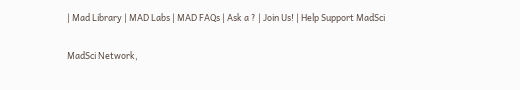| Mad Library | MAD Labs | MAD FAQs | Ask a ? | Join Us! | Help Support MadSci

MadSci Network,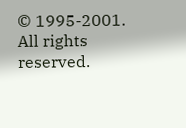© 1995-2001. All rights reserved.